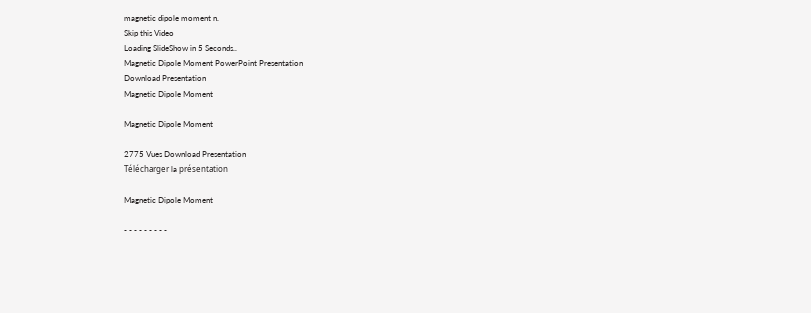magnetic dipole moment n.
Skip this Video
Loading SlideShow in 5 Seconds..
Magnetic Dipole Moment PowerPoint Presentation
Download Presentation
Magnetic Dipole Moment

Magnetic Dipole Moment

2775 Vues Download Presentation
Télécharger la présentation

Magnetic Dipole Moment

- - - - - - - - -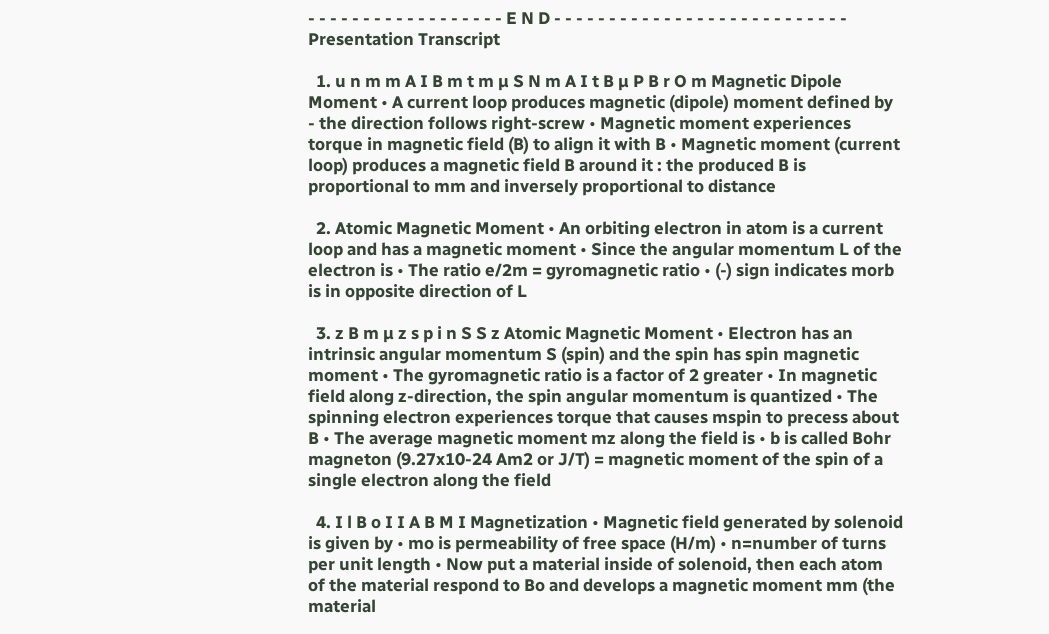- - - - - - - - - - - - - - - - - - E N D - - - - - - - - - - - - - - - - - - - - - - - - - - -
Presentation Transcript

  1. u n m m A I B m t m µ S N m A I t B µ P B r O m Magnetic Dipole Moment • A current loop produces magnetic (dipole) moment defined by - the direction follows right-screw • Magnetic moment experiences torque in magnetic field (B) to align it with B • Magnetic moment (current loop) produces a magnetic field B around it : the produced B is proportional to mm and inversely proportional to distance

  2. Atomic Magnetic Moment • An orbiting electron in atom is a current loop and has a magnetic moment • Since the angular momentum L of the electron is • The ratio e/2m = gyromagnetic ratio • (-) sign indicates morb is in opposite direction of L

  3. z B m µ z s p i n S S z Atomic Magnetic Moment • Electron has an intrinsic angular momentum S (spin) and the spin has spin magnetic moment • The gyromagnetic ratio is a factor of 2 greater • In magnetic field along z-direction, the spin angular momentum is quantized • The spinning electron experiences torque that causes mspin to precess about B • The average magnetic moment mz along the field is • b is called Bohr magneton (9.27x10-24 Am2 or J/T) = magnetic moment of the spin of a single electron along the field

  4. I l B o I I A B M I Magnetization • Magnetic field generated by solenoid is given by • mo is permeability of free space (H/m) • n=number of turns per unit length • Now put a material inside of solenoid, then each atom of the material respond to Bo and develops a magnetic moment mm (the material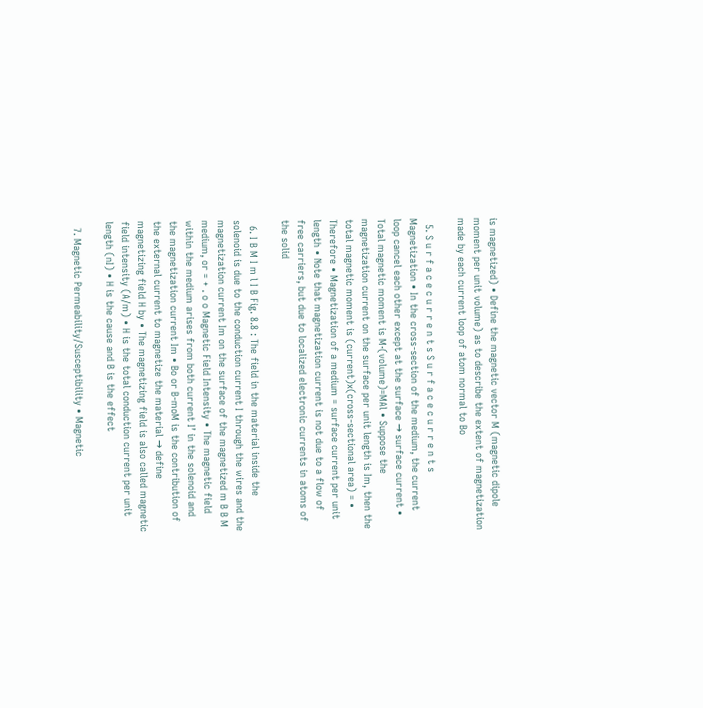is magnetized) • Define the magnetic vector M (magnetic dipole moment per unit volume) as to describe the extent of magnetization made by each current loop of atom normal to Bo

  5. S u r f a c e c u r r e n t s S u r f a c e c u r r e n t s Magnetization • In the cross-section of the medium, the current loop cancel each other except at the surface → surface current • Total magnetic moment is M·(volume)=MAl • Suppose the magnetization current on the surface per unit length is Im, then the total magnetic moment is (current)x(cross-sectional area) = • Therefore • Magnetization of a medium = surface current per unit length • Note that magnetization current is not due to a flow of free carriers, but due to localized electronic currents in atoms of the solid

  6. I B M I m l I B Fig. 8.8 : The field in the material inside the solenoid is due to the conduction current I through the wires and the magnetization current Im on the surface of the magnetized m B B M medium, or = + . o o Magnetic Field Intensity • The magnetic field within the medium arises from both current I’ in the solenoid and the magnetization current Im • Bo or B-moM is the contribution of the external current to magnetize the material → define magnetizing field H by • The magnetizing field is also called magnetic field intensity (A/m) • H is the total conduction current per unit length (nI) • H is the cause and B is the effect

  7. Magnetic Permeability/Susceptibility • Magnetic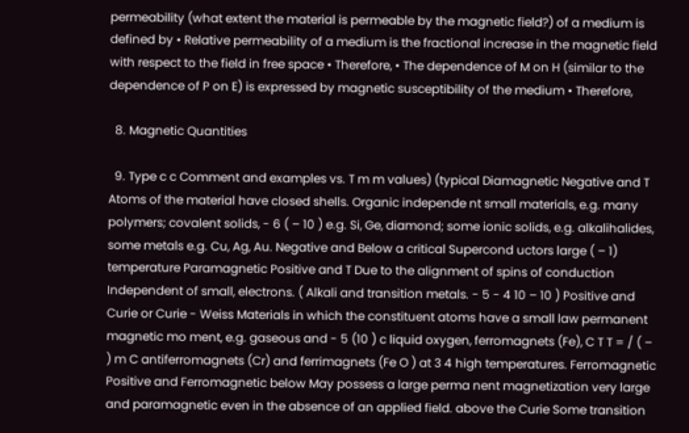permeability (what extent the material is permeable by the magnetic field?) of a medium is defined by • Relative permeability of a medium is the fractional increase in the magnetic field with respect to the field in free space • Therefore, • The dependence of M on H (similar to the dependence of P on E) is expressed by magnetic susceptibility of the medium • Therefore,

  8. Magnetic Quantities

  9. Type c c Comment and examples vs. T m m values) (typical Diamagnetic Negative and T Atoms of the material have closed shells. Organic independe nt small materials, e.g. many polymers; covalent solids, - 6 ( – 10 ) e.g. Si, Ge, diamond; some ionic solids, e.g. alkalihalides, some metals e.g. Cu, Ag, Au. Negative and Below a critical Supercond uctors large ( – 1) temperature Paramagnetic Positive and T Due to the alignment of spins of conduction Independent of small, electrons. ( Alkali and transition metals. - 5 - 4 10 – 10 ) Positive and Curie or Curie - Weiss Materials in which the constituent atoms have a small law permanent magnetic mo ment, e.g. gaseous and - 5 (10 ) c liquid oxygen, ferromagnets (Fe), C T T = / ( – ) m C antiferromagnets (Cr) and ferrimagnets (Fe O ) at 3 4 high temperatures. Ferromagnetic Positive and Ferromagnetic below May possess a large perma nent magnetization very large and paramagnetic even in the absence of an applied field. above the Curie Some transition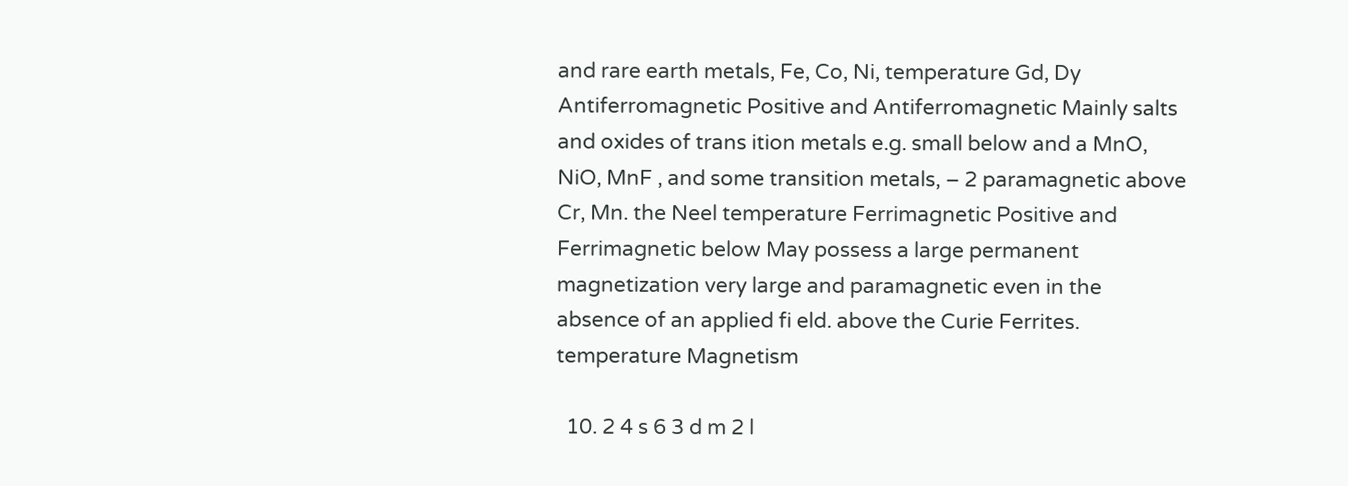and rare earth metals, Fe, Co, Ni, temperature Gd, Dy Antiferromagnetic Positive and Antiferromagnetic Mainly salts and oxides of trans ition metals e.g. small below and a MnO, NiO, MnF , and some transition metals, – 2 paramagnetic above Cr, Mn. the Neel temperature Ferrimagnetic Positive and Ferrimagnetic below May possess a large permanent magnetization very large and paramagnetic even in the absence of an applied fi eld. above the Curie Ferrites. temperature Magnetism

  10. 2 4 s 6 3 d m 2 l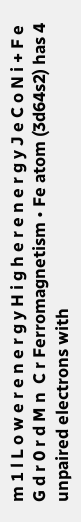m 1 l L o w e r e n e r g y H i g h e r e n e r g y J e C o N i + F e G d r 0 r d M n  C r Ferromagnetism • Fe atom (3d64s2) has 4 unpaired electrons with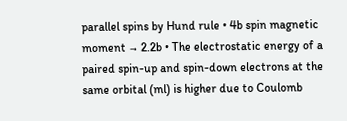parallel spins by Hund rule • 4b spin magnetic moment → 2.2b • The electrostatic energy of a paired spin-up and spin-down electrons at the same orbital (ml) is higher due to Coulomb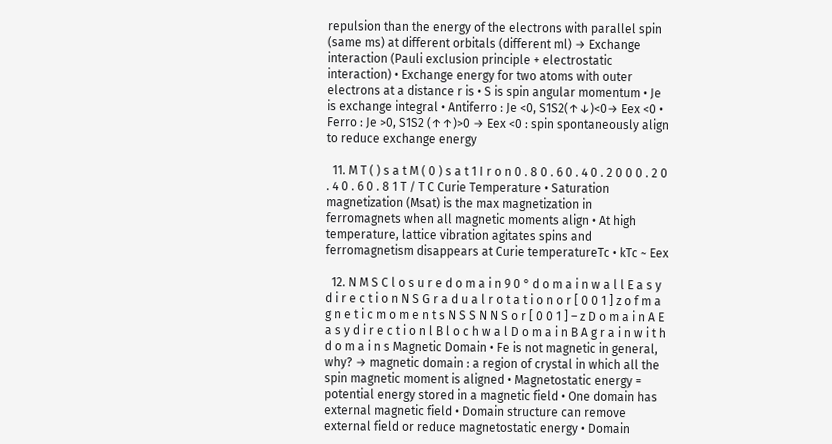repulsion than the energy of the electrons with parallel spin (same ms) at different orbitals (different ml) → Exchange interaction (Pauli exclusion principle + electrostatic interaction) • Exchange energy for two atoms with outer electrons at a distance r is • S is spin angular momentum • Je is exchange integral • Antiferro : Je <0, S1S2(↑↓)<0→ Eex <0 • Ferro : Je >0, S1S2 (↑↑)>0 → Eex <0 : spin spontaneously align to reduce exchange energy

  11. M T ( ) s a t M ( 0 ) s a t 1 I r o n 0 . 8 0 . 6 0 . 4 0 . 2 0 0 0 . 2 0 . 4 0 . 6 0 . 8 1 T / T C Curie Temperature • Saturation magnetization (Msat) is the max magnetization in ferromagnets when all magnetic moments align • At high temperature, lattice vibration agitates spins and ferromagnetism disappears at Curie temperatureTc • kTc ~ Eex

  12. N M S C l o s u r e d o m a i n 9 0 ° d o m a i n w a l l E a s y d i r e c t i o n N S G r a d u a l r o t a t i o n o r [ 0 0 1 ] z o f m a g n e t i c m o m e n t s N S S N N S o r [ 0 0 1 ] – z D o m a i n A E a s y d i r e c t i o n l B l o c h w a l D o m a i n B A g r a i n w i t h d o m a i n s Magnetic Domain • Fe is not magnetic in general, why? → magnetic domain : a region of crystal in which all the spin magnetic moment is aligned • Magnetostatic energy = potential energy stored in a magnetic field • One domain has external magnetic field • Domain structure can remove external field or reduce magnetostatic energy • Domain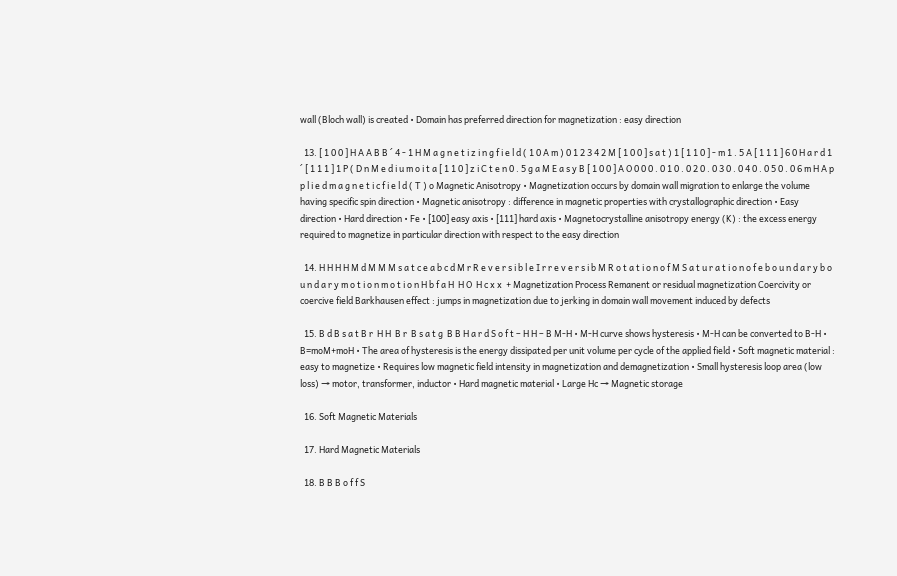wall (Bloch wall) is created • Domain has preferred direction for magnetization : easy direction

  13. [ 1 0 0 ] H A A B B ´ 4 - 1 H M a g n e t i z i n g f i e l d ( 1 0 A m ) 0 1 2 3 4 2 M [ 1 0 0 ] s a t ) 1 [ 1 1 0 ] - m 1 . 5 A [ 1 1 1 ] 6 0 H a r d 1 ´ [ 1 1 1 ] 1 P ( D n M e d i u m o i t a [ 1 1 0 ] z i C t e n 0 . 5 g a M E a s y B [ 1 0 0 ] A O 0 0 0 . 0 1 0 . 0 2 0 . 0 3 0 . 0 4 0 . 0 5 0 . 0 6 m H A p p l i e d m a g n e t i c f i e l d ( T ) o Magnetic Anisotropy • Magnetization occurs by domain wall migration to enlarge the volume having specific spin direction • Magnetic anisotropy : difference in magnetic properties with crystallographic direction • Easy direction • Hard direction • Fe • [100] easy axis • [111] hard axis • Magnetocrystalline anisotropy energy (K) : the excess energy required to magnetize in particular direction with respect to the easy direction

  14. H H H H M d M M M s a t c e a b c d M r R e v e r s i b l e I r r e v e r s i b M R o t a t i o n o f M S a t u r a t i o n o f e b o u n d a r y b o u n d a r y m o t i o n m o t i o n H b f a H  H O  H c x x  + Magnetization Process Remanent or residual magnetization Coercivity or coercive field Barkhausen effect : jumps in magnetization due to jerking in domain wall movement induced by defects

  15. B d B s a t B r  H H  B r  B s a t g  B B H a r d S o f t – H H – B M-H • M-H curve shows hysteresis • M-H can be converted to B-H • B=moM+moH • The area of hysteresis is the energy dissipated per unit volume per cycle of the applied field • Soft magnetic material : easy to magnetize • Requires low magnetic field intensity in magnetization and demagnetization • Small hysteresis loop area (low loss) → motor, transformer, inductor • Hard magnetic material • Large Hc → Magnetic storage

  16. Soft Magnetic Materials

  17. Hard Magnetic Materials

  18. B B B o f f S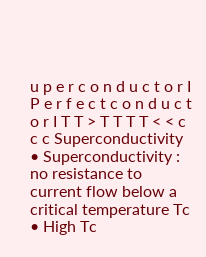u p e r c o n d u c t o r I P e r f e c t c o n d u c t o r I T T > T T T T < < c c c Superconductivity • Superconductivity : no resistance to current flow below a critical temperature Tc • High Tc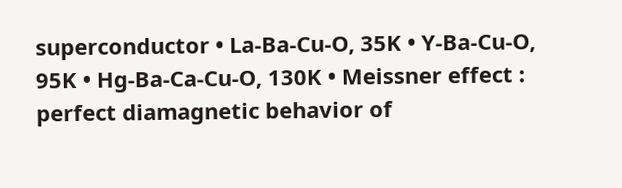superconductor • La-Ba-Cu-O, 35K • Y-Ba-Cu-O, 95K • Hg-Ba-Ca-Cu-O, 130K • Meissner effect : perfect diamagnetic behavior of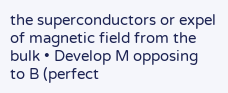the superconductors or expel of magnetic field from the bulk • Develop M opposing to B (perfect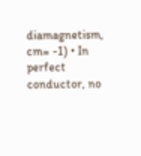diamagnetism, cm= -1) • In perfect conductor, no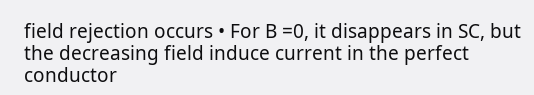field rejection occurs • For B =0, it disappears in SC, but the decreasing field induce current in the perfect conductor